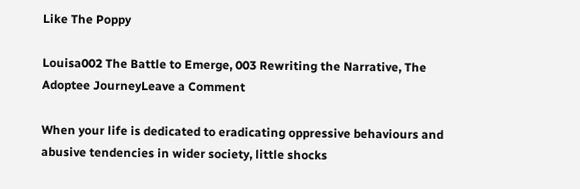Like The Poppy

Louisa002 The Battle to Emerge, 003 Rewriting the Narrative, The Adoptee JourneyLeave a Comment

When your life is dedicated to eradicating oppressive behaviours and abusive tendencies in wider society, little shocks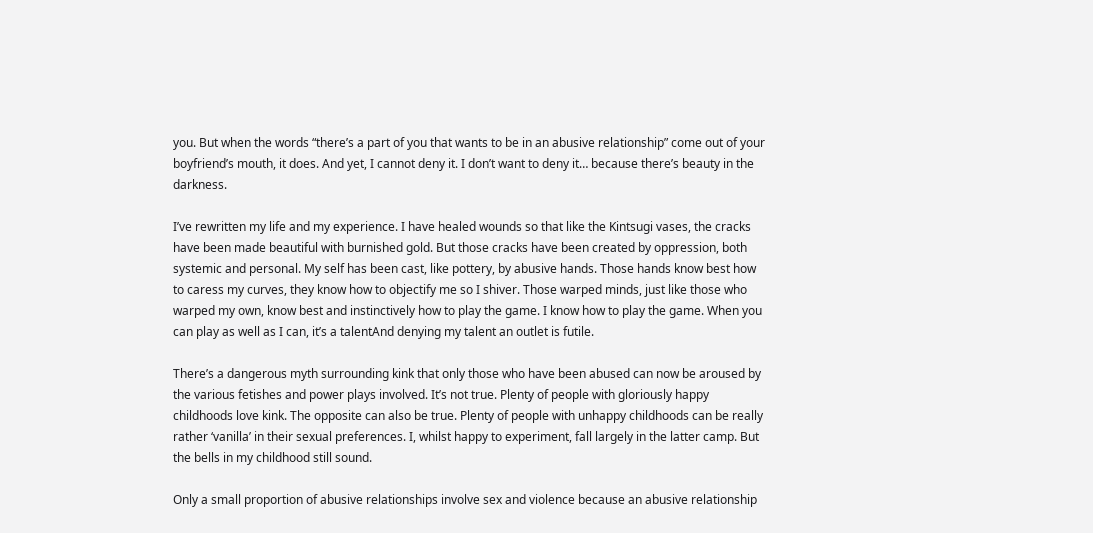you. But when the words “there’s a part of you that wants to be in an abusive relationship” come out of your boyfriend’s mouth, it does. And yet, I cannot deny it. I don’t want to deny it… because there’s beauty in the darkness.

I’ve rewritten my life and my experience. I have healed wounds so that like the Kintsugi vases, the cracks have been made beautiful with burnished gold. But those cracks have been created by oppression, both systemic and personal. My self has been cast, like pottery, by abusive hands. Those hands know best how to caress my curves, they know how to objectify me so I shiver. Those warped minds, just like those who warped my own, know best and instinctively how to play the game. I know how to play the game. When you can play as well as I can, it’s a talentAnd denying my talent an outlet is futile.

There’s a dangerous myth surrounding kink that only those who have been abused can now be aroused by the various fetishes and power plays involved. It’s not true. Plenty of people with gloriously happy childhoods love kink. The opposite can also be true. Plenty of people with unhappy childhoods can be really rather ‘vanilla’ in their sexual preferences. I, whilst happy to experiment, fall largely in the latter camp. But the bells in my childhood still sound.

Only a small proportion of abusive relationships involve sex and violence because an abusive relationship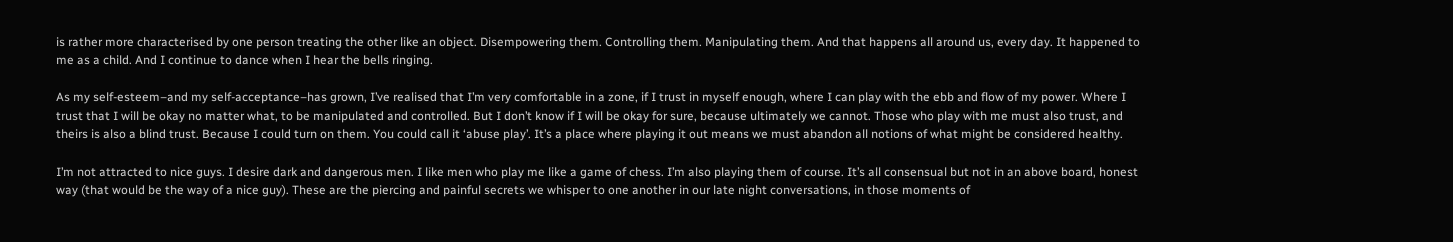is rather more characterised by one person treating the other like an object. Disempowering them. Controlling them. Manipulating them. And that happens all around us, every day. It happened to me as a child. And I continue to dance when I hear the bells ringing.

As my self-esteem–and my self-acceptance–has grown, I’ve realised that I’m very comfortable in a zone, if I trust in myself enough, where I can play with the ebb and flow of my power. Where I trust that I will be okay no matter what, to be manipulated and controlled. But I don’t know if I will be okay for sure, because ultimately we cannot. Those who play with me must also trust, and theirs is also a blind trust. Because I could turn on them. You could call it ‘abuse play’. It’s a place where playing it out means we must abandon all notions of what might be considered healthy.

I’m not attracted to nice guys. I desire dark and dangerous men. I like men who play me like a game of chess. I’m also playing them of course. It’s all consensual but not in an above board, honest way (that would be the way of a nice guy). These are the piercing and painful secrets we whisper to one another in our late night conversations, in those moments of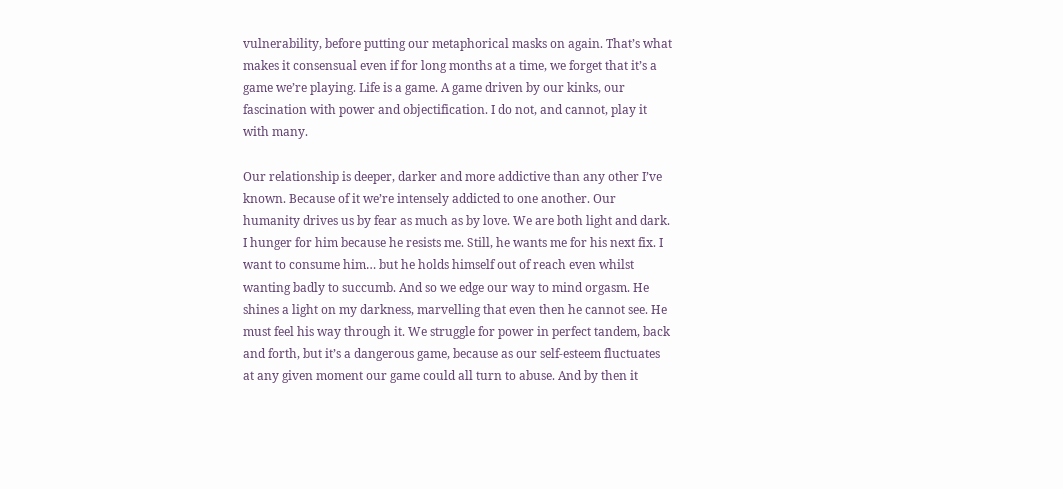vulnerability, before putting our metaphorical masks on again. That’s what makes it consensual even if for long months at a time, we forget that it’s a game we’re playing. Life is a game. A game driven by our kinks, our fascination with power and objectification. I do not, and cannot, play it with many.

Our relationship is deeper, darker and more addictive than any other I’ve known. Because of it we’re intensely addicted to one another. Our humanity drives us by fear as much as by love. We are both light and dark. I hunger for him because he resists me. Still, he wants me for his next fix. I want to consume him… but he holds himself out of reach even whilst wanting badly to succumb. And so we edge our way to mind orgasm. He shines a light on my darkness, marvelling that even then he cannot see. He must feel his way through it. We struggle for power in perfect tandem, back and forth, but it’s a dangerous game, because as our self-esteem fluctuates at any given moment our game could all turn to abuse. And by then it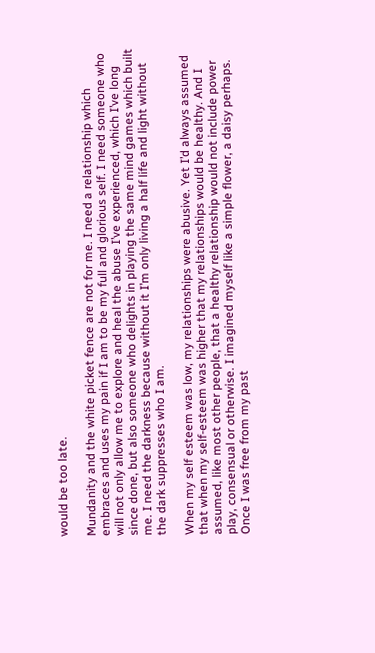would be too late.

Mundanity and the white picket fence are not for me. I need a relationship which embraces and uses my pain if I am to be my full and glorious self. I need someone who will not only allow me to explore and heal the abuse I’ve experienced, which I’ve long since done, but also someone who delights in playing the same mind games which built me. I need the darkness because without it I’m only living a half life and light without the dark suppresses who I am.

When my self esteem was low, my relationships were abusive. Yet I’d always assumed that when my self-esteem was higher that my relationships would be healthy. And I assumed, like most other people, that a healthy relationship would not include power play, consensual or otherwise. I imagined myself like a simple flower, a daisy perhaps. Once I was free from my past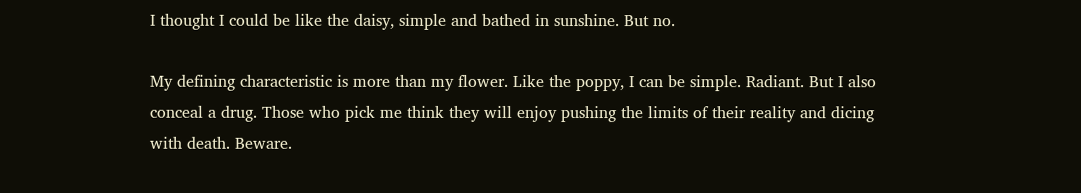I thought I could be like the daisy, simple and bathed in sunshine. But no.

My defining characteristic is more than my flower. Like the poppy, I can be simple. Radiant. But I also conceal a drug. Those who pick me think they will enjoy pushing the limits of their reality and dicing with death. Beware.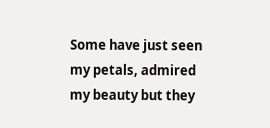Some have just seen my petals, admired my beauty but they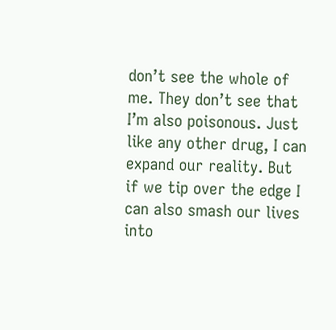don’t see the whole of me. They don’t see that I’m also poisonous. Just like any other drug, I can expand our reality. But if we tip over the edge I can also smash our lives into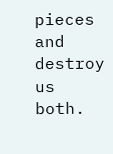pieces and destroy us both.